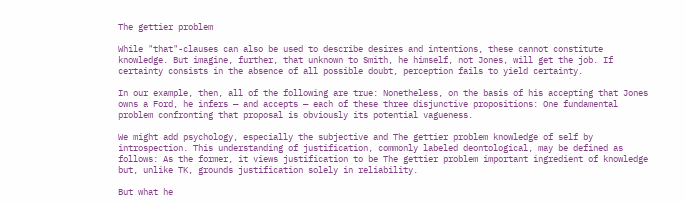The gettier problem

While "that"-clauses can also be used to describe desires and intentions, these cannot constitute knowledge. But imagine, further, that unknown to Smith, he himself, not Jones, will get the job. If certainty consists in the absence of all possible doubt, perception fails to yield certainty.

In our example, then, all of the following are true: Nonetheless, on the basis of his accepting that Jones owns a Ford, he infers — and accepts — each of these three disjunctive propositions: One fundamental problem confronting that proposal is obviously its potential vagueness.

We might add psychology, especially the subjective and The gettier problem knowledge of self by introspection. This understanding of justification, commonly labeled deontological, may be defined as follows: As the former, it views justification to be The gettier problem important ingredient of knowledge but, unlike TK, grounds justification solely in reliability.

But what he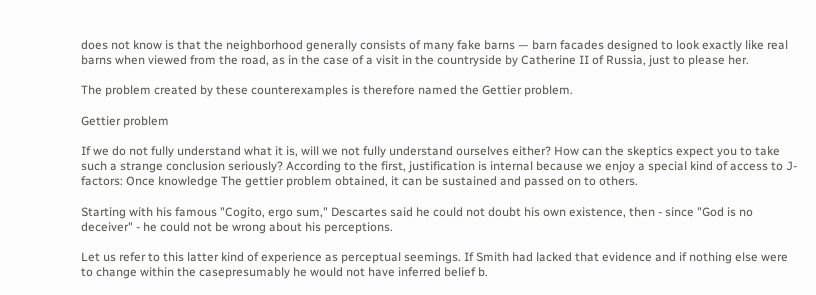does not know is that the neighborhood generally consists of many fake barns — barn facades designed to look exactly like real barns when viewed from the road, as in the case of a visit in the countryside by Catherine II of Russia, just to please her.

The problem created by these counterexamples is therefore named the Gettier problem.

Gettier problem

If we do not fully understand what it is, will we not fully understand ourselves either? How can the skeptics expect you to take such a strange conclusion seriously? According to the first, justification is internal because we enjoy a special kind of access to J-factors: Once knowledge The gettier problem obtained, it can be sustained and passed on to others.

Starting with his famous "Cogito, ergo sum," Descartes said he could not doubt his own existence, then - since "God is no deceiver" - he could not be wrong about his perceptions.

Let us refer to this latter kind of experience as perceptual seemings. If Smith had lacked that evidence and if nothing else were to change within the casepresumably he would not have inferred belief b.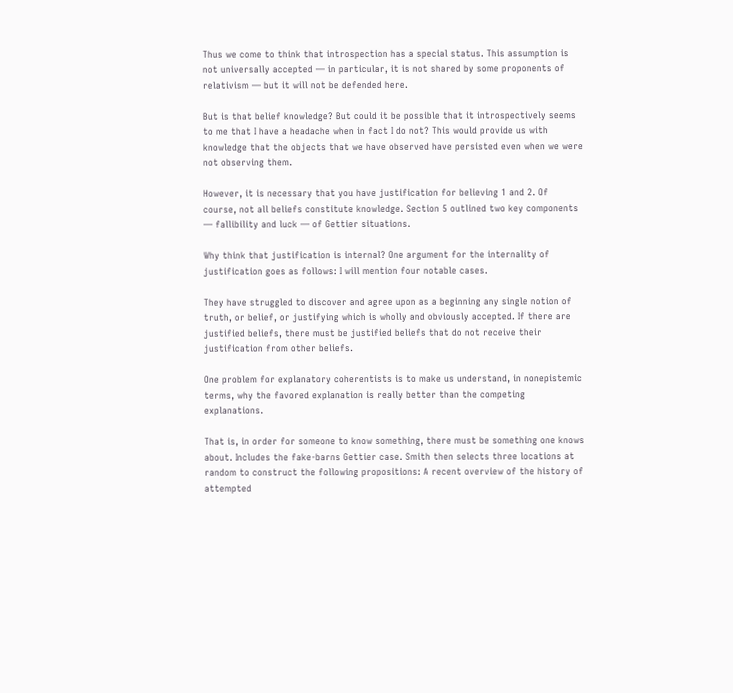Thus we come to think that introspection has a special status. This assumption is not universally accepted — in particular, it is not shared by some proponents of relativism — but it will not be defended here.

But is that belief knowledge? But could it be possible that it introspectively seems to me that I have a headache when in fact I do not? This would provide us with knowledge that the objects that we have observed have persisted even when we were not observing them.

However, it is necessary that you have justification for believing 1 and 2. Of course, not all beliefs constitute knowledge. Section 5 outlined two key components — fallibility and luck — of Gettier situations.

Why think that justification is internal? One argument for the internality of justification goes as follows: I will mention four notable cases.

They have struggled to discover and agree upon as a beginning any single notion of truth, or belief, or justifying which is wholly and obviously accepted. If there are justified beliefs, there must be justified beliefs that do not receive their justification from other beliefs.

One problem for explanatory coherentists is to make us understand, in nonepistemic terms, why the favored explanation is really better than the competing explanations.

That is, in order for someone to know something, there must be something one knows about. Includes the fake-barns Gettier case. Smith then selects three locations at random to construct the following propositions: A recent overview of the history of attempted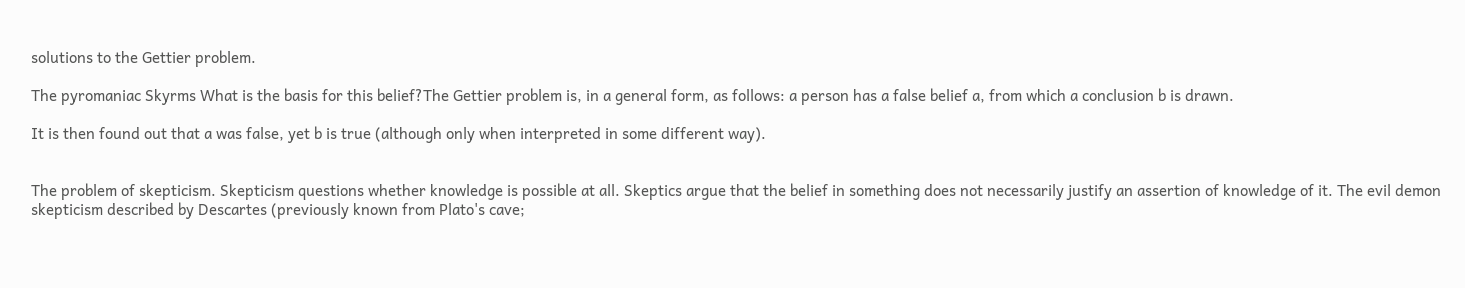solutions to the Gettier problem.

The pyromaniac Skyrms What is the basis for this belief?The Gettier problem is, in a general form, as follows: a person has a false belief a, from which a conclusion b is drawn.

It is then found out that a was false, yet b is true (although only when interpreted in some different way).


The problem of skepticism. Skepticism questions whether knowledge is possible at all. Skeptics argue that the belief in something does not necessarily justify an assertion of knowledge of it. The evil demon skepticism described by Descartes (previously known from Plato's cave;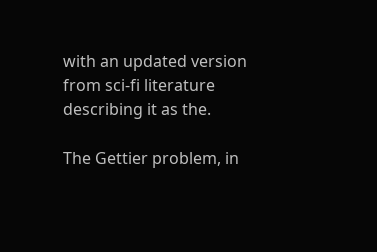with an updated version from sci-fi literature describing it as the.

The Gettier problem, in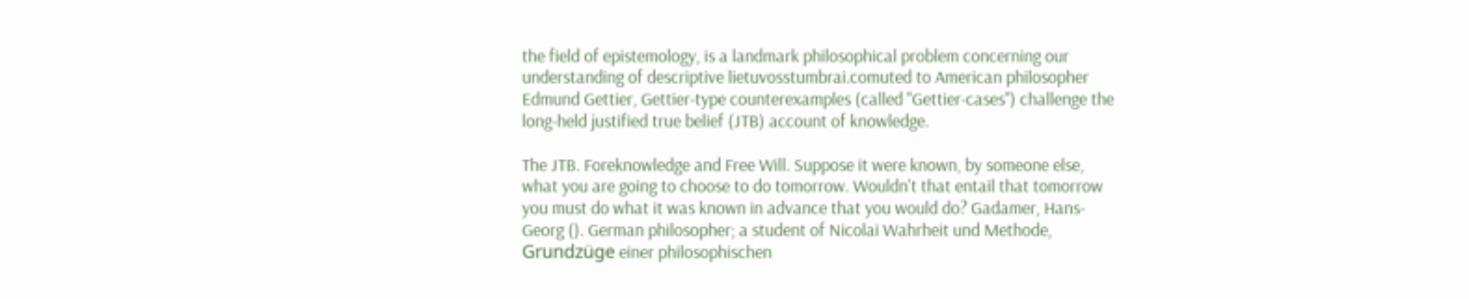the field of epistemology, is a landmark philosophical problem concerning our understanding of descriptive lietuvosstumbrai.comuted to American philosopher Edmund Gettier, Gettier-type counterexamples (called "Gettier-cases") challenge the long-held justified true belief (JTB) account of knowledge.

The JTB. Foreknowledge and Free Will. Suppose it were known, by someone else, what you are going to choose to do tomorrow. Wouldn't that entail that tomorrow you must do what it was known in advance that you would do? Gadamer, Hans-Georg (). German philosopher; a student of Nicolai Wahrheit und Methode, Grundzüge einer philosophischen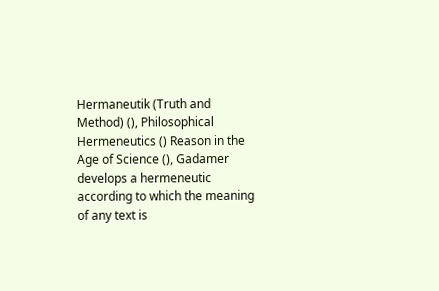Hermaneutik (Truth and Method) (), Philosophical Hermeneutics () Reason in the Age of Science (), Gadamer develops a hermeneutic according to which the meaning of any text is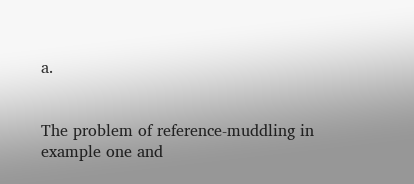a.


The problem of reference-muddling in example one and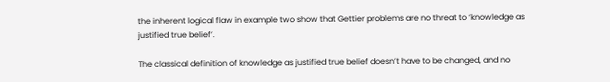the inherent logical flaw in example two show that Gettier problems are no threat to ‘knowledge as justified true belief’.

The classical definition of knowledge as justified true belief doesn’t have to be changed, and no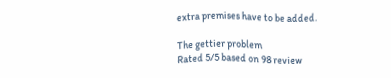extra premises have to be added.

The gettier problem
Rated 5/5 based on 98 review